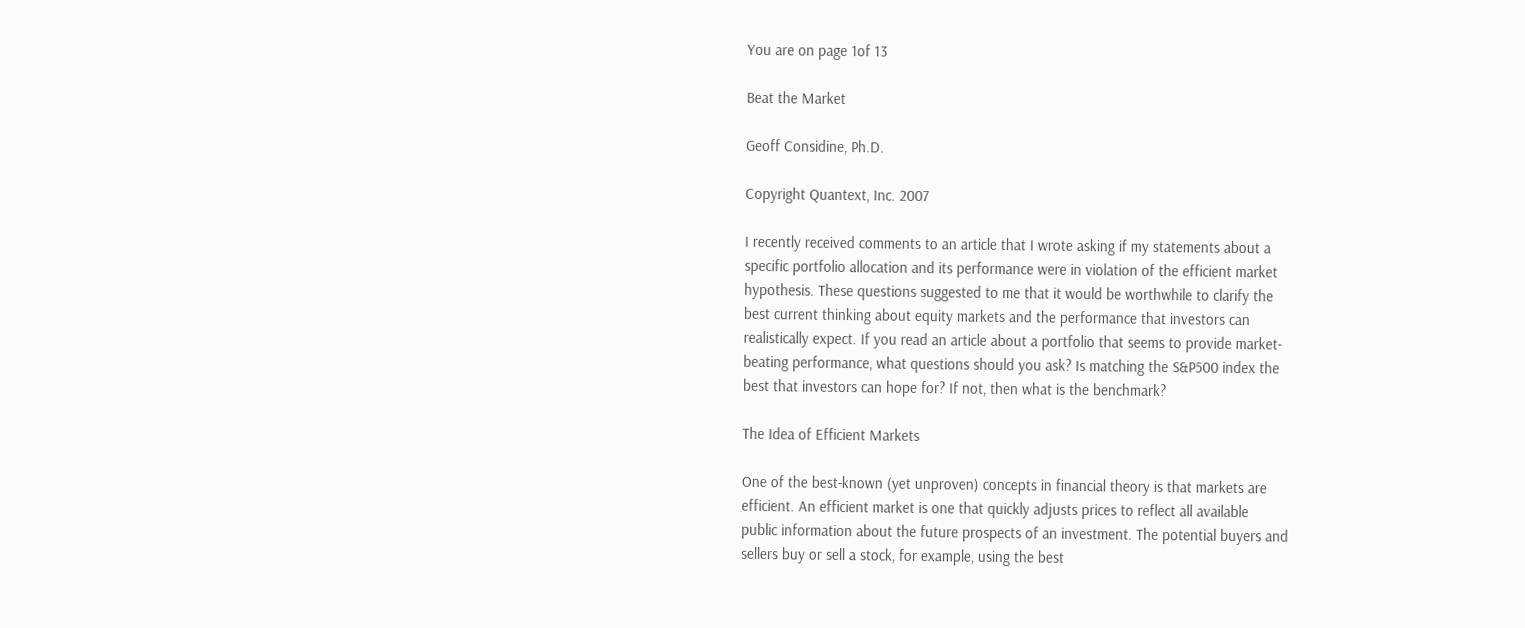You are on page 1of 13

Beat the Market

Geoff Considine, Ph.D.

Copyright Quantext, Inc. 2007

I recently received comments to an article that I wrote asking if my statements about a
specific portfolio allocation and its performance were in violation of the efficient market
hypothesis. These questions suggested to me that it would be worthwhile to clarify the
best current thinking about equity markets and the performance that investors can
realistically expect. If you read an article about a portfolio that seems to provide market-
beating performance, what questions should you ask? Is matching the S&P500 index the
best that investors can hope for? If not, then what is the benchmark?

The Idea of Efficient Markets

One of the best-known (yet unproven) concepts in financial theory is that markets are
efficient. An efficient market is one that quickly adjusts prices to reflect all available
public information about the future prospects of an investment. The potential buyers and
sellers buy or sell a stock, for example, using the best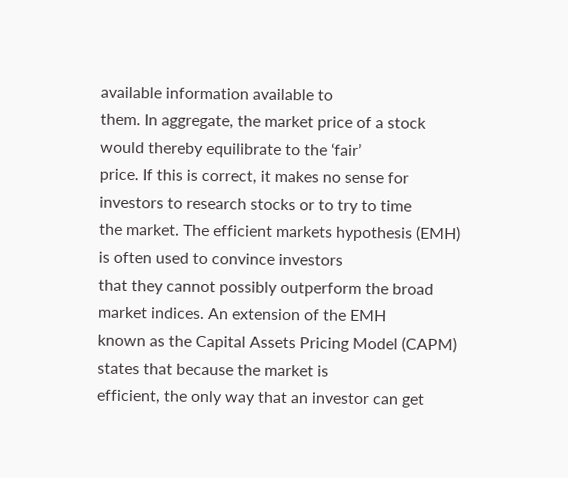available information available to
them. In aggregate, the market price of a stock would thereby equilibrate to the ‘fair’
price. If this is correct, it makes no sense for investors to research stocks or to try to time
the market. The efficient markets hypothesis (EMH) is often used to convince investors
that they cannot possibly outperform the broad market indices. An extension of the EMH
known as the Capital Assets Pricing Model (CAPM) states that because the market is
efficient, the only way that an investor can get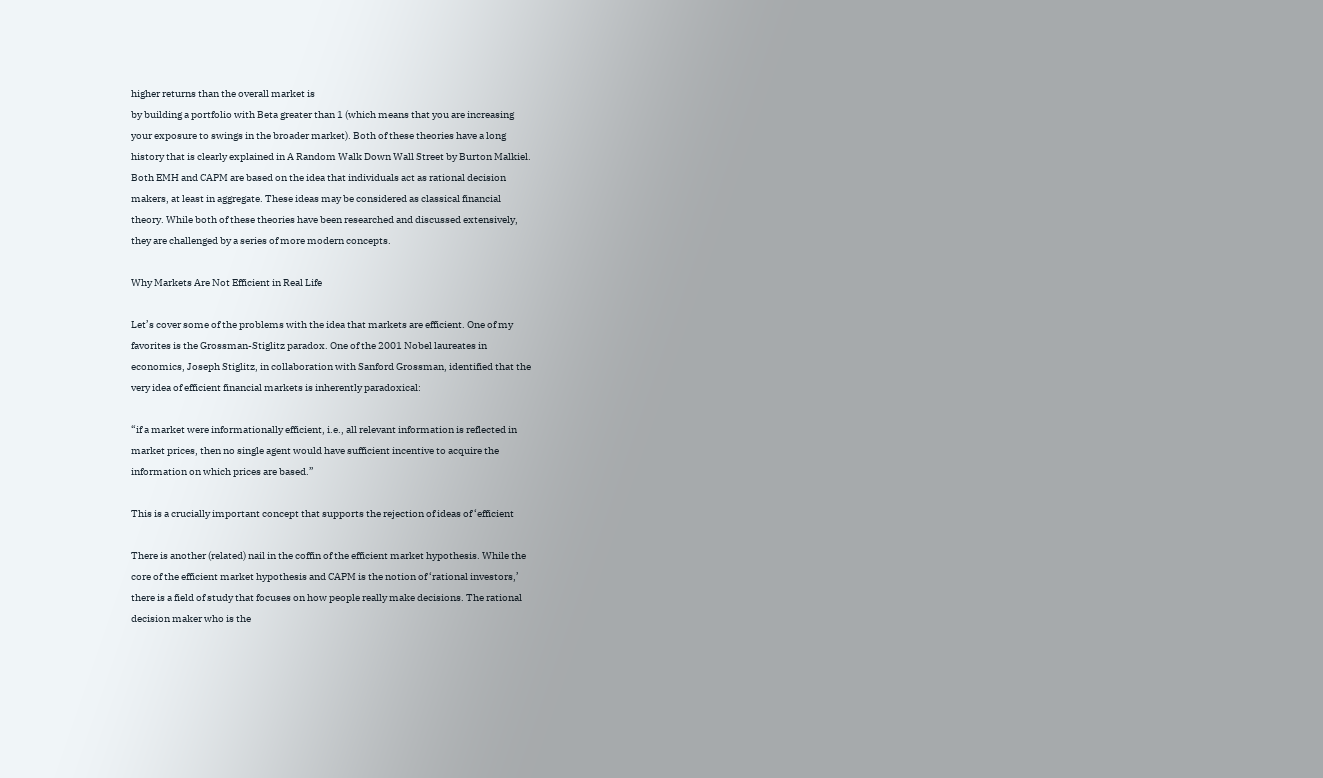higher returns than the overall market is
by building a portfolio with Beta greater than 1 (which means that you are increasing
your exposure to swings in the broader market). Both of these theories have a long
history that is clearly explained in A Random Walk Down Wall Street by Burton Malkiel.
Both EMH and CAPM are based on the idea that individuals act as rational decision
makers, at least in aggregate. These ideas may be considered as classical financial
theory. While both of these theories have been researched and discussed extensively,
they are challenged by a series of more modern concepts.

Why Markets Are Not Efficient in Real Life

Let’s cover some of the problems with the idea that markets are efficient. One of my
favorites is the Grossman-Stiglitz paradox. One of the 2001 Nobel laureates in
economics, Joseph Stiglitz, in collaboration with Sanford Grossman, identified that the
very idea of efficient financial markets is inherently paradoxical:

“if a market were informationally efficient, i.e., all relevant information is reflected in
market prices, then no single agent would have sufficient incentive to acquire the
information on which prices are based.”

This is a crucially important concept that supports the rejection of ideas of ‘efficient

There is another (related) nail in the coffin of the efficient market hypothesis. While the
core of the efficient market hypothesis and CAPM is the notion of ‘rational investors,’
there is a field of study that focuses on how people really make decisions. The rational
decision maker who is the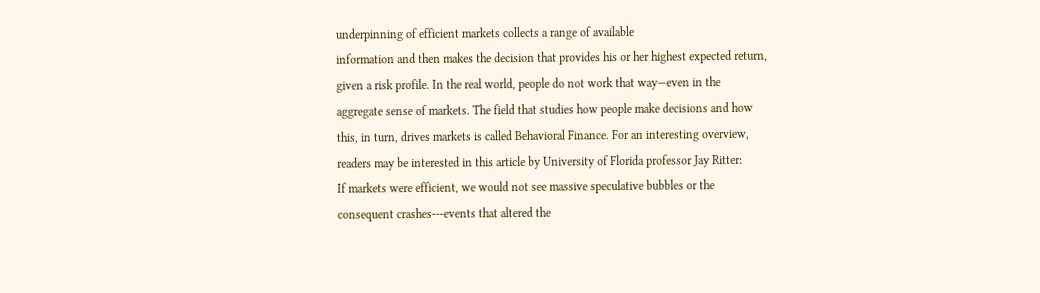underpinning of efficient markets collects a range of available
information and then makes the decision that provides his or her highest expected return,
given a risk profile. In the real world, people do not work that way—even in the
aggregate sense of markets. The field that studies how people make decisions and how
this, in turn, drives markets is called Behavioral Finance. For an interesting overview,
readers may be interested in this article by University of Florida professor Jay Ritter:
If markets were efficient, we would not see massive speculative bubbles or the
consequent crashes---events that altered the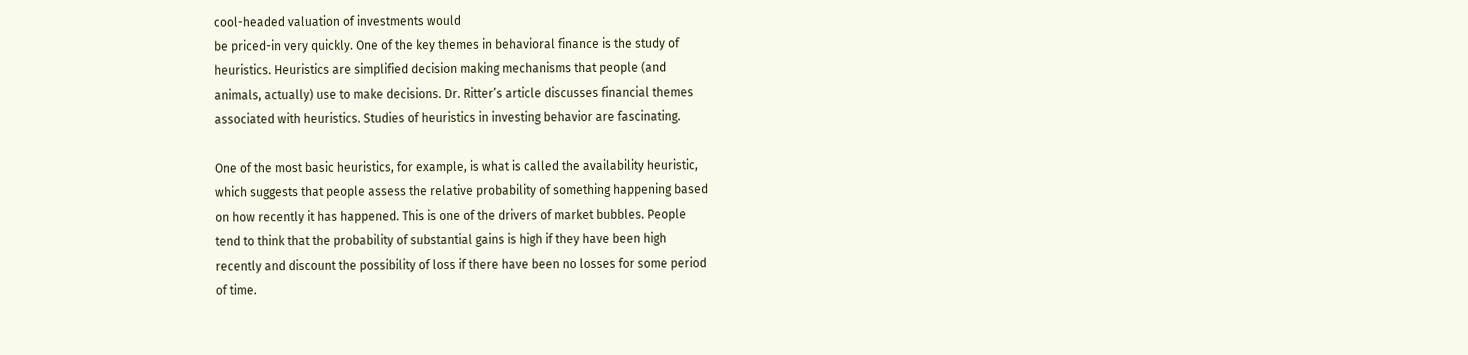cool-headed valuation of investments would
be priced-in very quickly. One of the key themes in behavioral finance is the study of
heuristics. Heuristics are simplified decision making mechanisms that people (and
animals, actually) use to make decisions. Dr. Ritter’s article discusses financial themes
associated with heuristics. Studies of heuristics in investing behavior are fascinating.

One of the most basic heuristics, for example, is what is called the availability heuristic,
which suggests that people assess the relative probability of something happening based
on how recently it has happened. This is one of the drivers of market bubbles. People
tend to think that the probability of substantial gains is high if they have been high
recently and discount the possibility of loss if there have been no losses for some period
of time.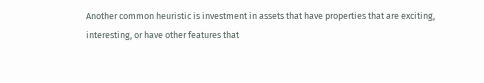Another common heuristic is investment in assets that have properties that are exciting,
interesting, or have other features that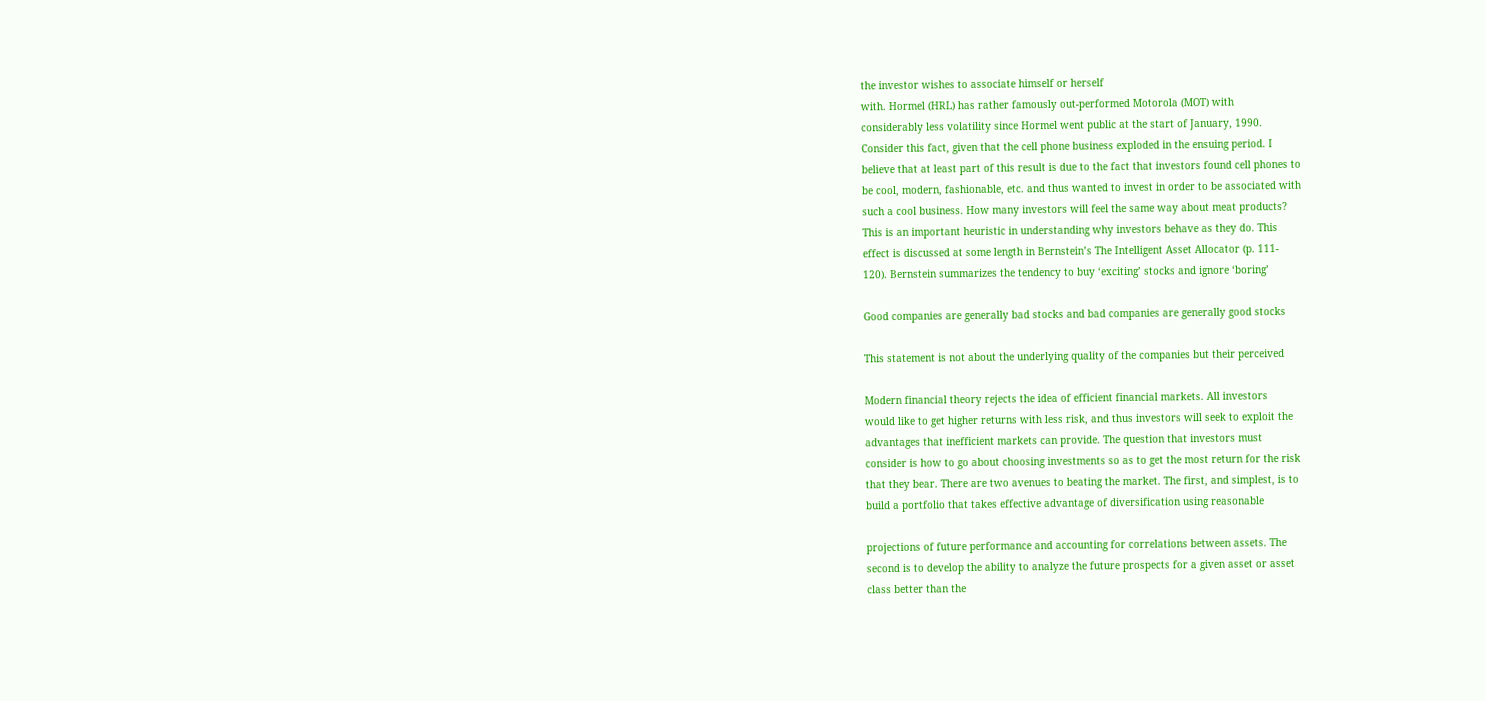the investor wishes to associate himself or herself
with. Hormel (HRL) has rather famously out-performed Motorola (MOT) with
considerably less volatility since Hormel went public at the start of January, 1990.
Consider this fact, given that the cell phone business exploded in the ensuing period. I
believe that at least part of this result is due to the fact that investors found cell phones to
be cool, modern, fashionable, etc. and thus wanted to invest in order to be associated with
such a cool business. How many investors will feel the same way about meat products?
This is an important heuristic in understanding why investors behave as they do. This
effect is discussed at some length in Bernstein’s The Intelligent Asset Allocator (p. 111-
120). Bernstein summarizes the tendency to buy ‘exciting’ stocks and ignore ‘boring’

Good companies are generally bad stocks and bad companies are generally good stocks

This statement is not about the underlying quality of the companies but their perceived

Modern financial theory rejects the idea of efficient financial markets. All investors
would like to get higher returns with less risk, and thus investors will seek to exploit the
advantages that inefficient markets can provide. The question that investors must
consider is how to go about choosing investments so as to get the most return for the risk
that they bear. There are two avenues to beating the market. The first, and simplest, is to
build a portfolio that takes effective advantage of diversification using reasonable

projections of future performance and accounting for correlations between assets. The
second is to develop the ability to analyze the future prospects for a given asset or asset
class better than the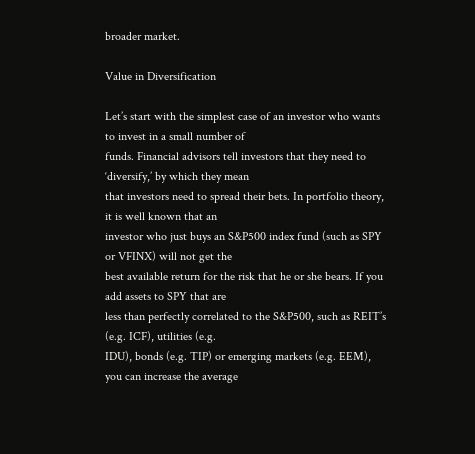broader market.

Value in Diversification

Let’s start with the simplest case of an investor who wants to invest in a small number of
funds. Financial advisors tell investors that they need to ‘diversify,’ by which they mean
that investors need to spread their bets. In portfolio theory, it is well known that an
investor who just buys an S&P500 index fund (such as SPY or VFINX) will not get the
best available return for the risk that he or she bears. If you add assets to SPY that are
less than perfectly correlated to the S&P500, such as REIT’s (e.g. ICF), utilities (e.g.
IDU), bonds (e.g. TIP) or emerging markets (e.g. EEM), you can increase the average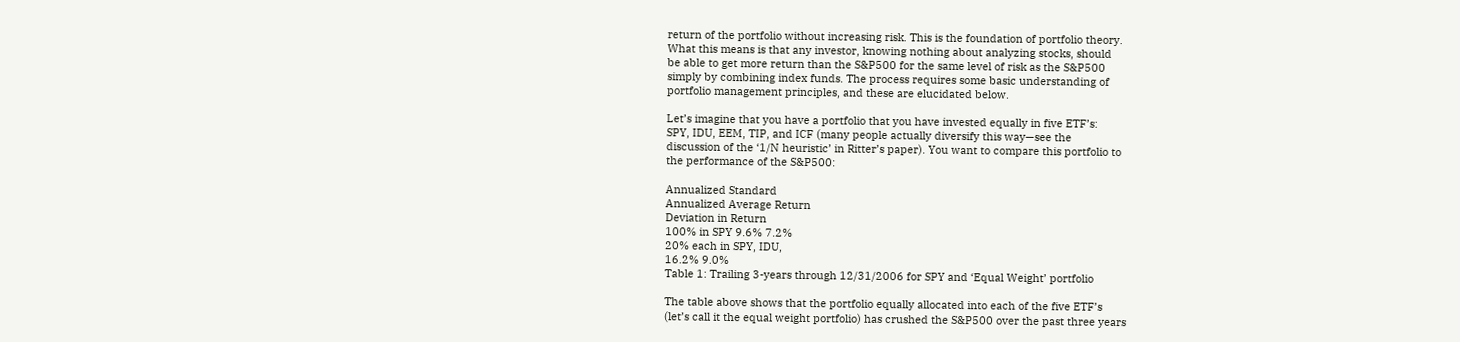return of the portfolio without increasing risk. This is the foundation of portfolio theory.
What this means is that any investor, knowing nothing about analyzing stocks, should
be able to get more return than the S&P500 for the same level of risk as the S&P500
simply by combining index funds. The process requires some basic understanding of
portfolio management principles, and these are elucidated below.

Let’s imagine that you have a portfolio that you have invested equally in five ETF’s:
SPY, IDU, EEM, TIP, and ICF (many people actually diversify this way—see the
discussion of the ‘1/N heuristic’ in Ritter’s paper). You want to compare this portfolio to
the performance of the S&P500:

Annualized Standard
Annualized Average Return
Deviation in Return
100% in SPY 9.6% 7.2%
20% each in SPY, IDU,
16.2% 9.0%
Table 1: Trailing 3-years through 12/31/2006 for SPY and ‘Equal Weight’ portfolio

The table above shows that the portfolio equally allocated into each of the five ETF’s
(let’s call it the equal weight portfolio) has crushed the S&P500 over the past three years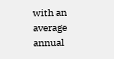with an average annual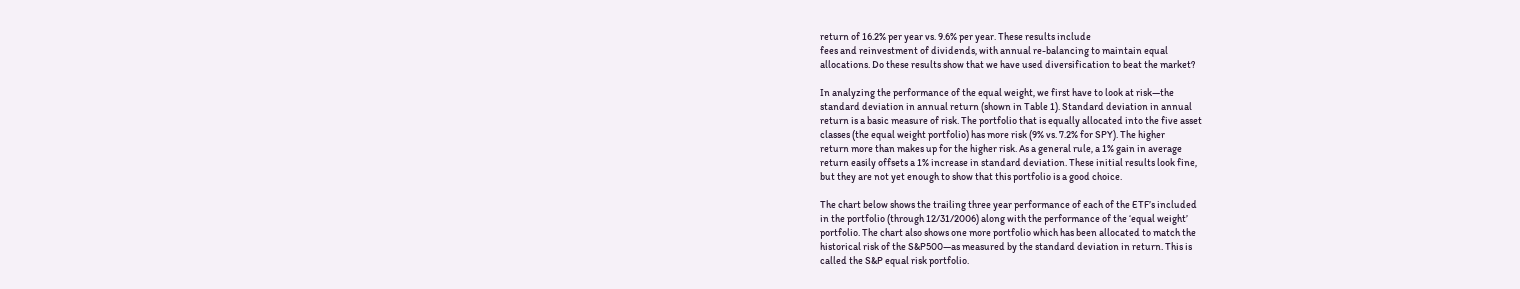return of 16.2% per year vs. 9.6% per year. These results include
fees and reinvestment of dividends, with annual re-balancing to maintain equal
allocations. Do these results show that we have used diversification to beat the market?

In analyzing the performance of the equal weight, we first have to look at risk—the
standard deviation in annual return (shown in Table 1). Standard deviation in annual
return is a basic measure of risk. The portfolio that is equally allocated into the five asset
classes (the equal weight portfolio) has more risk (9% vs. 7.2% for SPY). The higher
return more than makes up for the higher risk. As a general rule, a 1% gain in average
return easily offsets a 1% increase in standard deviation. These initial results look fine,
but they are not yet enough to show that this portfolio is a good choice.

The chart below shows the trailing three year performance of each of the ETF’s included
in the portfolio (through 12/31/2006) along with the performance of the ‘equal weight’
portfolio. The chart also shows one more portfolio which has been allocated to match the
historical risk of the S&P500—as measured by the standard deviation in return. This is
called the S&P equal risk portfolio.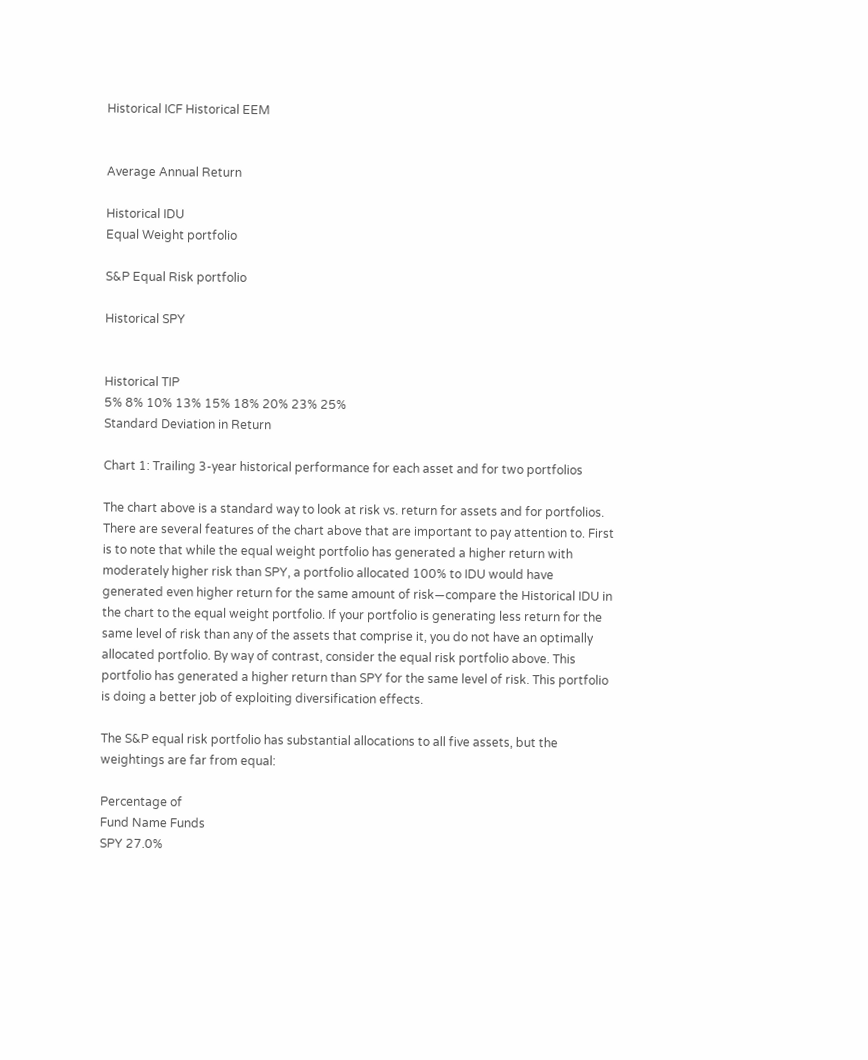Historical ICF Historical EEM


Average Annual Return

Historical IDU
Equal Weight portfolio

S&P Equal Risk portfolio

Historical SPY


Historical TIP
5% 8% 10% 13% 15% 18% 20% 23% 25%
Standard Deviation in Return

Chart 1: Trailing 3-year historical performance for each asset and for two portfolios

The chart above is a standard way to look at risk vs. return for assets and for portfolios.
There are several features of the chart above that are important to pay attention to. First
is to note that while the equal weight portfolio has generated a higher return with
moderately higher risk than SPY, a portfolio allocated 100% to IDU would have
generated even higher return for the same amount of risk—compare the Historical IDU in
the chart to the equal weight portfolio. If your portfolio is generating less return for the
same level of risk than any of the assets that comprise it, you do not have an optimally
allocated portfolio. By way of contrast, consider the equal risk portfolio above. This
portfolio has generated a higher return than SPY for the same level of risk. This portfolio
is doing a better job of exploiting diversification effects.

The S&P equal risk portfolio has substantial allocations to all five assets, but the
weightings are far from equal:

Percentage of
Fund Name Funds
SPY 27.0%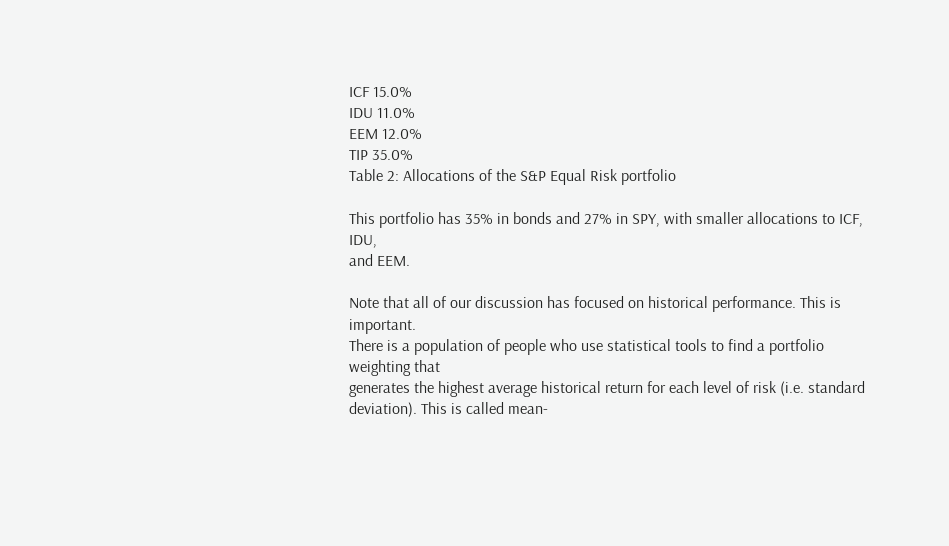ICF 15.0%
IDU 11.0%
EEM 12.0%
TIP 35.0%
Table 2: Allocations of the S&P Equal Risk portfolio

This portfolio has 35% in bonds and 27% in SPY, with smaller allocations to ICF, IDU,
and EEM.

Note that all of our discussion has focused on historical performance. This is important.
There is a population of people who use statistical tools to find a portfolio weighting that
generates the highest average historical return for each level of risk (i.e. standard
deviation). This is called mean-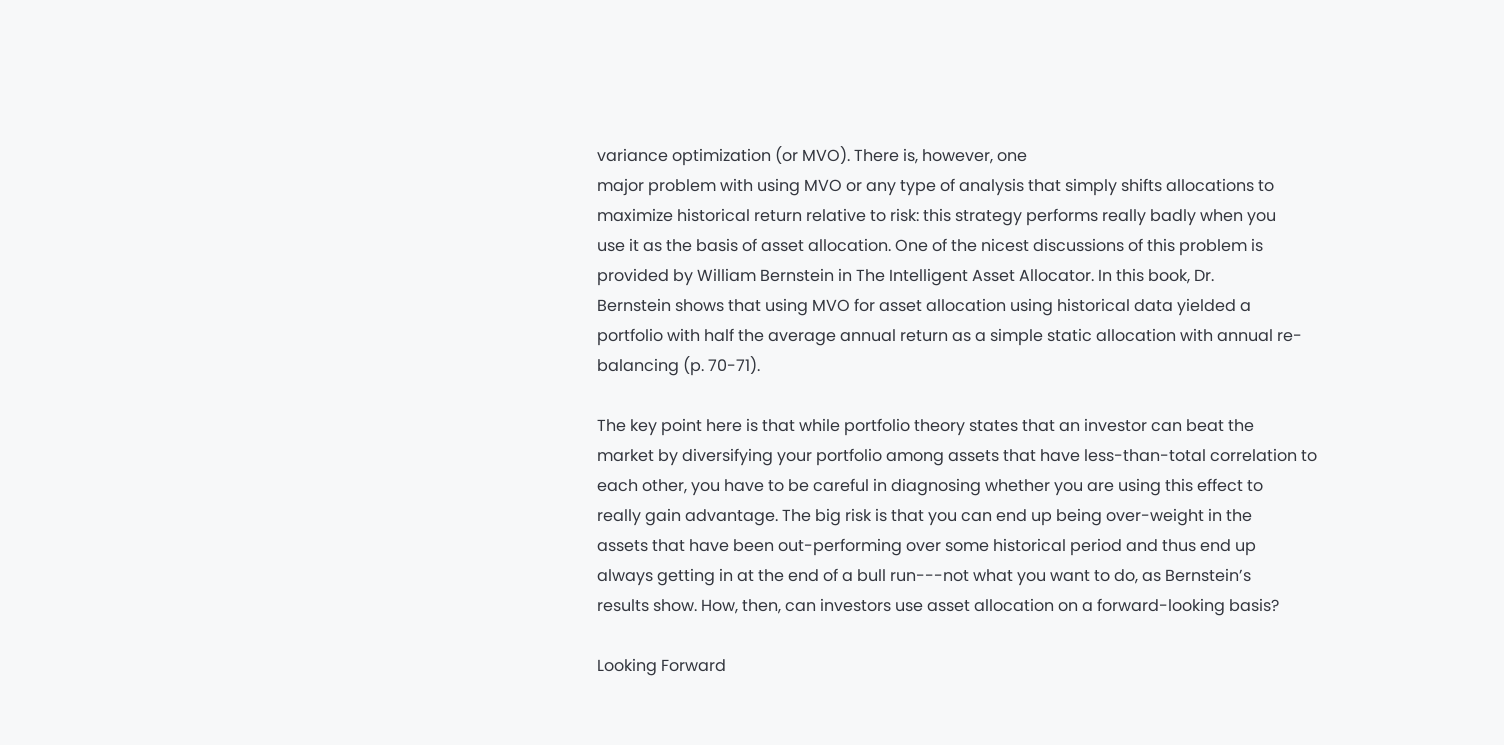variance optimization (or MVO). There is, however, one
major problem with using MVO or any type of analysis that simply shifts allocations to
maximize historical return relative to risk: this strategy performs really badly when you
use it as the basis of asset allocation. One of the nicest discussions of this problem is
provided by William Bernstein in The Intelligent Asset Allocator. In this book, Dr.
Bernstein shows that using MVO for asset allocation using historical data yielded a
portfolio with half the average annual return as a simple static allocation with annual re-
balancing (p. 70-71).

The key point here is that while portfolio theory states that an investor can beat the
market by diversifying your portfolio among assets that have less-than-total correlation to
each other, you have to be careful in diagnosing whether you are using this effect to
really gain advantage. The big risk is that you can end up being over-weight in the
assets that have been out-performing over some historical period and thus end up
always getting in at the end of a bull run---not what you want to do, as Bernstein’s
results show. How, then, can investors use asset allocation on a forward-looking basis?

Looking Forward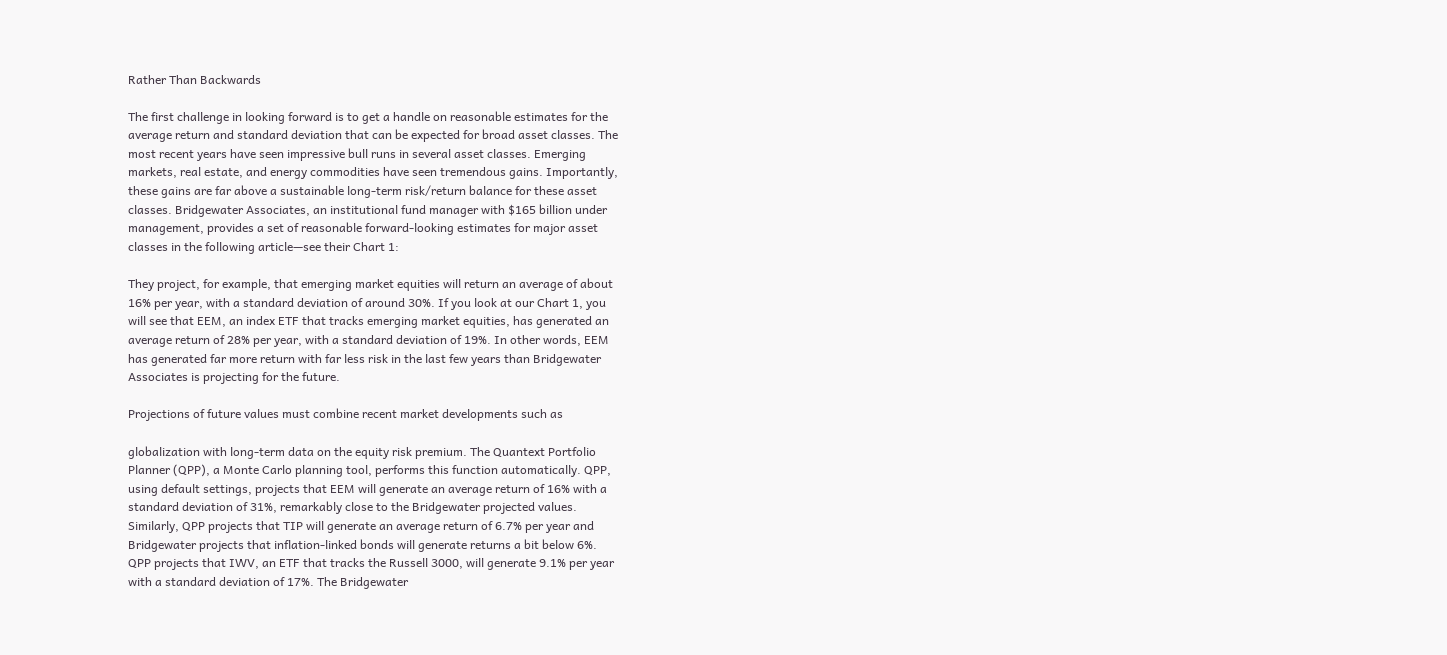Rather Than Backwards

The first challenge in looking forward is to get a handle on reasonable estimates for the
average return and standard deviation that can be expected for broad asset classes. The
most recent years have seen impressive bull runs in several asset classes. Emerging
markets, real estate, and energy commodities have seen tremendous gains. Importantly,
these gains are far above a sustainable long-term risk/return balance for these asset
classes. Bridgewater Associates, an institutional fund manager with $165 billion under
management, provides a set of reasonable forward-looking estimates for major asset
classes in the following article—see their Chart 1:

They project, for example, that emerging market equities will return an average of about
16% per year, with a standard deviation of around 30%. If you look at our Chart 1, you
will see that EEM, an index ETF that tracks emerging market equities, has generated an
average return of 28% per year, with a standard deviation of 19%. In other words, EEM
has generated far more return with far less risk in the last few years than Bridgewater
Associates is projecting for the future.

Projections of future values must combine recent market developments such as

globalization with long-term data on the equity risk premium. The Quantext Portfolio
Planner (QPP), a Monte Carlo planning tool, performs this function automatically. QPP,
using default settings, projects that EEM will generate an average return of 16% with a
standard deviation of 31%, remarkably close to the Bridgewater projected values.
Similarly, QPP projects that TIP will generate an average return of 6.7% per year and
Bridgewater projects that inflation-linked bonds will generate returns a bit below 6%.
QPP projects that IWV, an ETF that tracks the Russell 3000, will generate 9.1% per year
with a standard deviation of 17%. The Bridgewater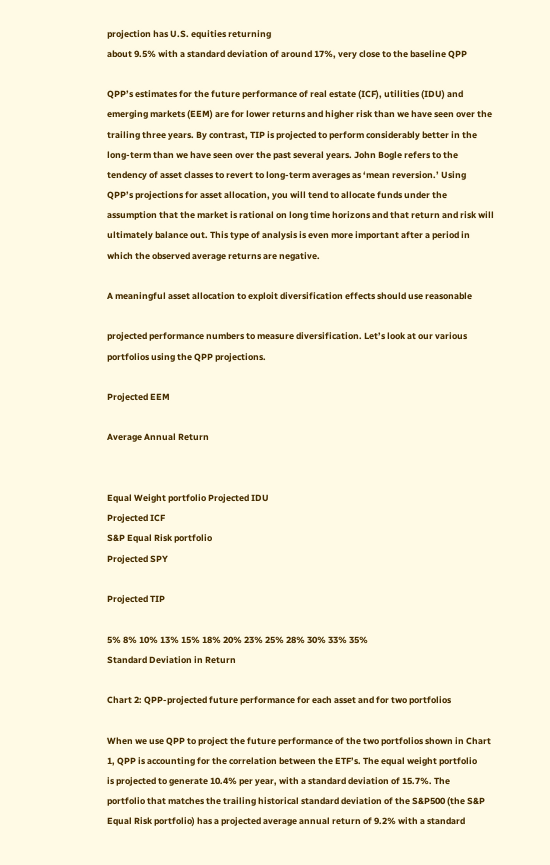projection has U.S. equities returning
about 9.5% with a standard deviation of around 17%, very close to the baseline QPP

QPP’s estimates for the future performance of real estate (ICF), utilities (IDU) and
emerging markets (EEM) are for lower returns and higher risk than we have seen over the
trailing three years. By contrast, TIP is projected to perform considerably better in the
long-term than we have seen over the past several years. John Bogle refers to the
tendency of asset classes to revert to long-term averages as ‘mean reversion.’ Using
QPP’s projections for asset allocation, you will tend to allocate funds under the
assumption that the market is rational on long time horizons and that return and risk will
ultimately balance out. This type of analysis is even more important after a period in
which the observed average returns are negative.

A meaningful asset allocation to exploit diversification effects should use reasonable

projected performance numbers to measure diversification. Let’s look at our various
portfolios using the QPP projections.

Projected EEM

Average Annual Return


Equal Weight portfolio Projected IDU
Projected ICF
S&P Equal Risk portfolio
Projected SPY

Projected TIP

5% 8% 10% 13% 15% 18% 20% 23% 25% 28% 30% 33% 35%
Standard Deviation in Return

Chart 2: QPP-projected future performance for each asset and for two portfolios

When we use QPP to project the future performance of the two portfolios shown in Chart
1, QPP is accounting for the correlation between the ETF’s. The equal weight portfolio
is projected to generate 10.4% per year, with a standard deviation of 15.7%. The
portfolio that matches the trailing historical standard deviation of the S&P500 (the S&P
Equal Risk portfolio) has a projected average annual return of 9.2% with a standard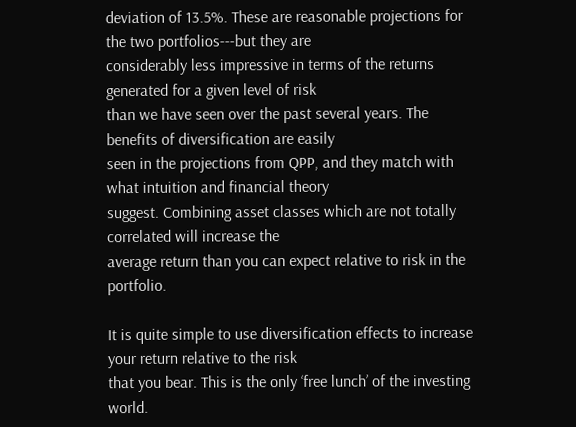deviation of 13.5%. These are reasonable projections for the two portfolios---but they are
considerably less impressive in terms of the returns generated for a given level of risk
than we have seen over the past several years. The benefits of diversification are easily
seen in the projections from QPP, and they match with what intuition and financial theory
suggest. Combining asset classes which are not totally correlated will increase the
average return than you can expect relative to risk in the portfolio.

It is quite simple to use diversification effects to increase your return relative to the risk
that you bear. This is the only ‘free lunch’ of the investing world.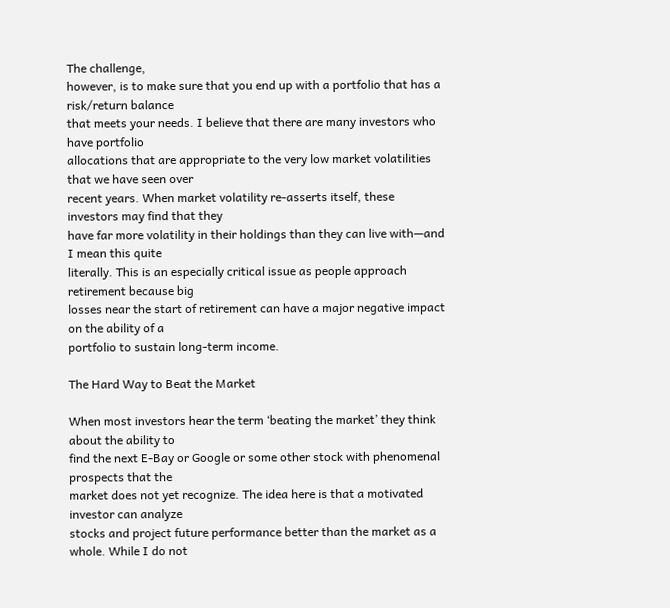The challenge,
however, is to make sure that you end up with a portfolio that has a risk/return balance
that meets your needs. I believe that there are many investors who have portfolio
allocations that are appropriate to the very low market volatilities that we have seen over
recent years. When market volatility re-asserts itself, these investors may find that they
have far more volatility in their holdings than they can live with—and I mean this quite
literally. This is an especially critical issue as people approach retirement because big
losses near the start of retirement can have a major negative impact on the ability of a
portfolio to sustain long-term income.

The Hard Way to Beat the Market

When most investors hear the term ‘beating the market’ they think about the ability to
find the next E-Bay or Google or some other stock with phenomenal prospects that the
market does not yet recognize. The idea here is that a motivated investor can analyze
stocks and project future performance better than the market as a whole. While I do not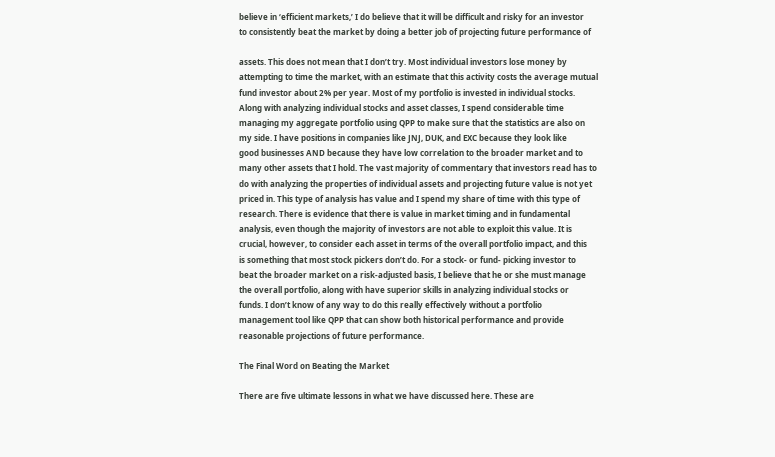believe in ‘efficient markets,’ I do believe that it will be difficult and risky for an investor
to consistently beat the market by doing a better job of projecting future performance of

assets. This does not mean that I don’t try. Most individual investors lose money by
attempting to time the market, with an estimate that this activity costs the average mutual
fund investor about 2% per year. Most of my portfolio is invested in individual stocks.
Along with analyzing individual stocks and asset classes, I spend considerable time
managing my aggregate portfolio using QPP to make sure that the statistics are also on
my side. I have positions in companies like JNJ, DUK, and EXC because they look like
good businesses AND because they have low correlation to the broader market and to
many other assets that I hold. The vast majority of commentary that investors read has to
do with analyzing the properties of individual assets and projecting future value is not yet
priced in. This type of analysis has value and I spend my share of time with this type of
research. There is evidence that there is value in market timing and in fundamental
analysis, even though the majority of investors are not able to exploit this value. It is
crucial, however, to consider each asset in terms of the overall portfolio impact, and this
is something that most stock pickers don’t do. For a stock- or fund- picking investor to
beat the broader market on a risk-adjusted basis, I believe that he or she must manage
the overall portfolio, along with have superior skills in analyzing individual stocks or
funds. I don’t know of any way to do this really effectively without a portfolio
management tool like QPP that can show both historical performance and provide
reasonable projections of future performance.

The Final Word on Beating the Market

There are five ultimate lessons in what we have discussed here. These are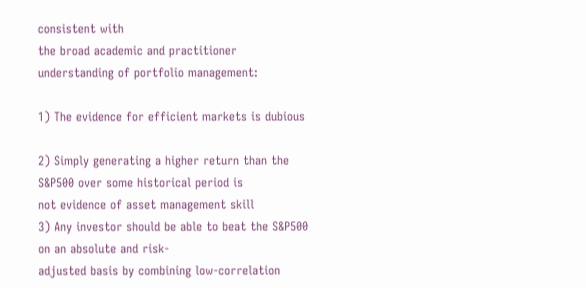consistent with
the broad academic and practitioner understanding of portfolio management:

1) The evidence for efficient markets is dubious

2) Simply generating a higher return than the S&P500 over some historical period is
not evidence of asset management skill
3) Any investor should be able to beat the S&P500 on an absolute and risk-
adjusted basis by combining low-correlation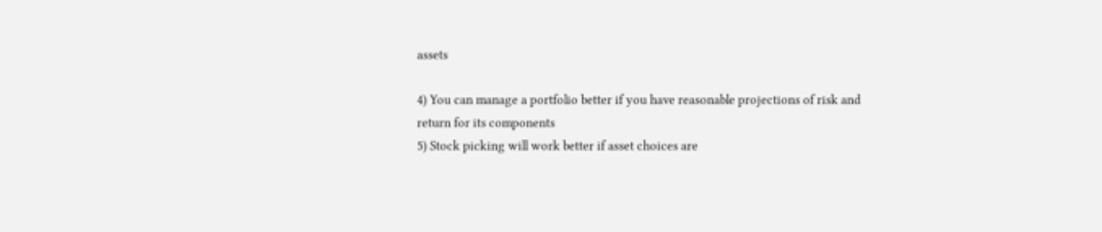assets

4) You can manage a portfolio better if you have reasonable projections of risk and
return for its components
5) Stock picking will work better if asset choices are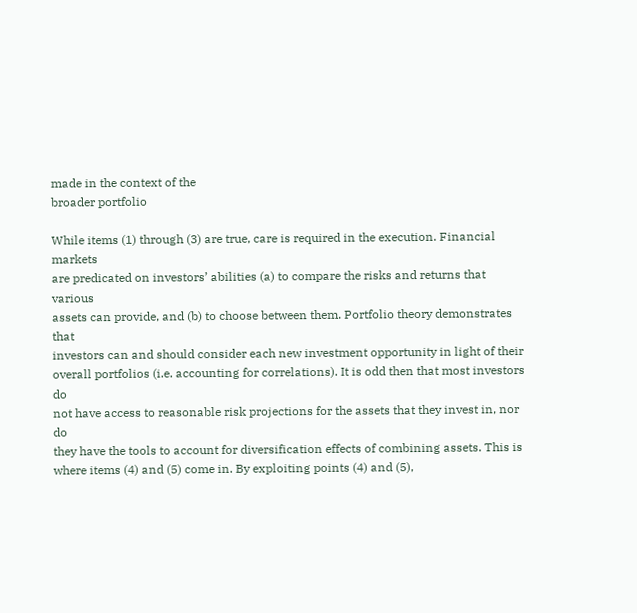made in the context of the
broader portfolio

While items (1) through (3) are true, care is required in the execution. Financial markets
are predicated on investors’ abilities (a) to compare the risks and returns that various
assets can provide, and (b) to choose between them. Portfolio theory demonstrates that
investors can and should consider each new investment opportunity in light of their
overall portfolios (i.e. accounting for correlations). It is odd then that most investors do
not have access to reasonable risk projections for the assets that they invest in, nor do
they have the tools to account for diversification effects of combining assets. This is
where items (4) and (5) come in. By exploiting points (4) and (5),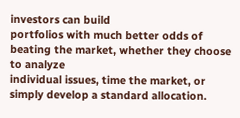investors can build
portfolios with much better odds of beating the market, whether they choose to analyze
individual issues, time the market, or simply develop a standard allocation.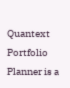Quantext Portfolio Planner is a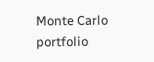Monte Carlo portfolio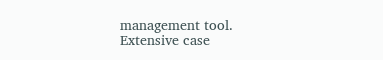management tool. Extensive case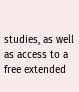studies, as well as access to a free extended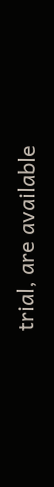trial, are available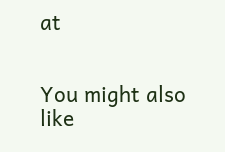at


You might also like